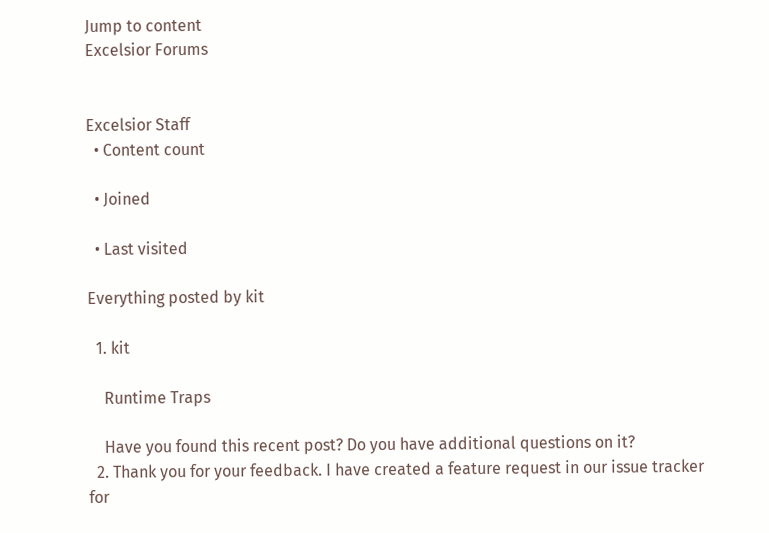Jump to content
Excelsior Forums


Excelsior Staff
  • Content count

  • Joined

  • Last visited

Everything posted by kit

  1. kit

    Runtime Traps

    Have you found this recent post? Do you have additional questions on it?
  2. Thank you for your feedback. I have created a feature request in our issue tracker for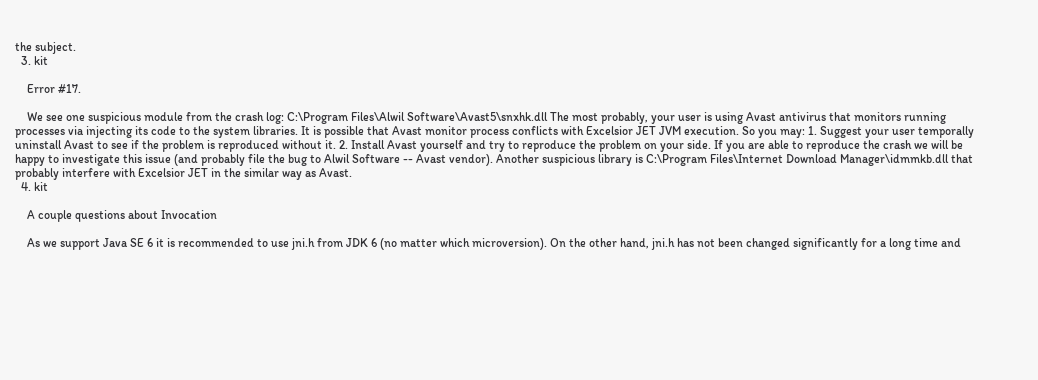the subject.
  3. kit

    Error #17.

    We see one suspicious module from the crash log: C:\Program Files\Alwil Software\Avast5\snxhk.dll The most probably, your user is using Avast antivirus that monitors running processes via injecting its code to the system libraries. It is possible that Avast monitor process conflicts with Excelsior JET JVM execution. So you may: 1. Suggest your user temporally uninstall Avast to see if the problem is reproduced without it. 2. Install Avast yourself and try to reproduce the problem on your side. If you are able to reproduce the crash we will be happy to investigate this issue (and probably file the bug to Alwil Software -- Avast vendor). Another suspicious library is C:\Program Files\Internet Download Manager\idmmkb.dll that probably interfere with Excelsior JET in the similar way as Avast.
  4. kit

    A couple questions about Invocation

    As we support Java SE 6 it is recommended to use jni.h from JDK 6 (no matter which microversion). On the other hand, jni.h has not been changed significantly for a long time and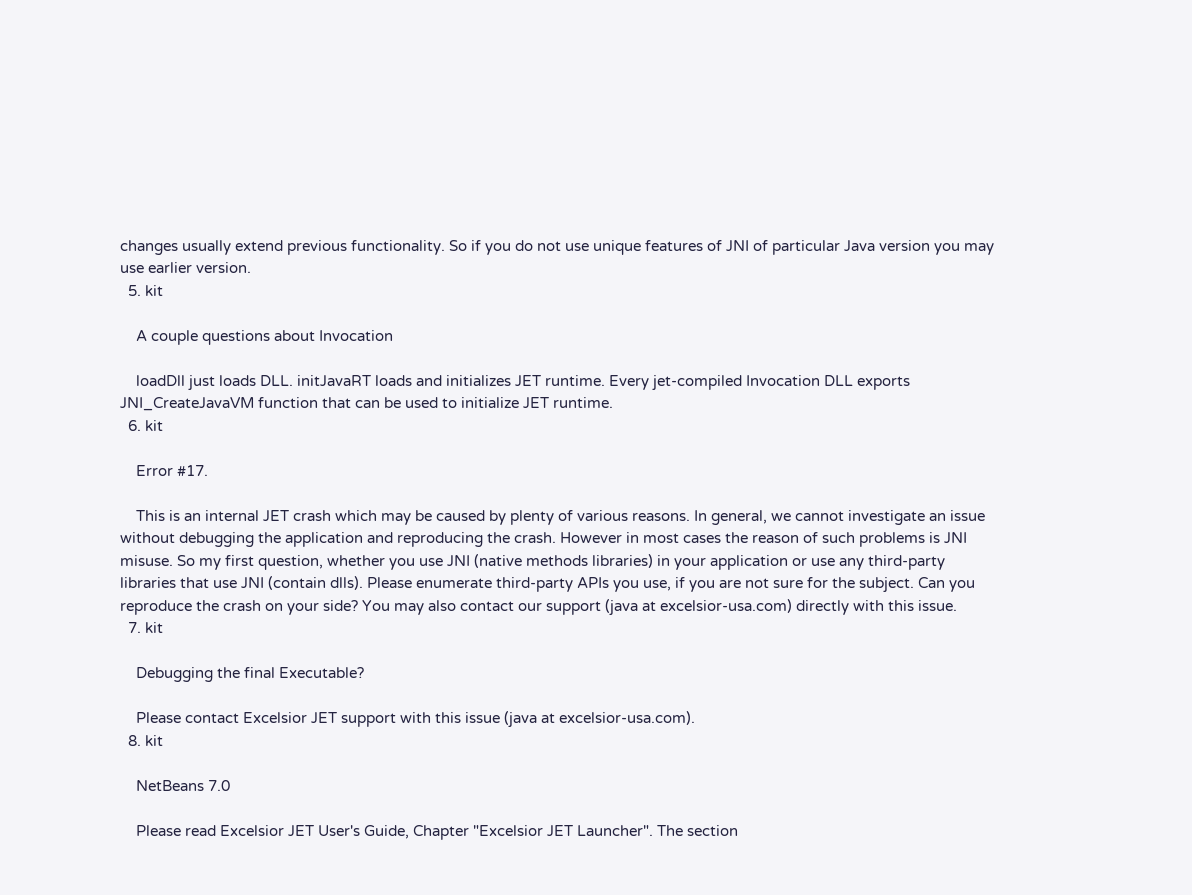changes usually extend previous functionality. So if you do not use unique features of JNI of particular Java version you may use earlier version.
  5. kit

    A couple questions about Invocation

    loadDll just loads DLL. initJavaRT loads and initializes JET runtime. Every jet-compiled Invocation DLL exports JNI_CreateJavaVM function that can be used to initialize JET runtime.
  6. kit

    Error #17.

    This is an internal JET crash which may be caused by plenty of various reasons. In general, we cannot investigate an issue without debugging the application and reproducing the crash. However in most cases the reason of such problems is JNI misuse. So my first question, whether you use JNI (native methods libraries) in your application or use any third-party libraries that use JNI (contain dlls). Please enumerate third-party APIs you use, if you are not sure for the subject. Can you reproduce the crash on your side? You may also contact our support (java at excelsior-usa.com) directly with this issue.
  7. kit

    Debugging the final Executable?

    Please contact Excelsior JET support with this issue (java at excelsior-usa.com).
  8. kit

    NetBeans 7.0

    Please read Excelsior JET User's Guide, Chapter "Excelsior JET Launcher". The section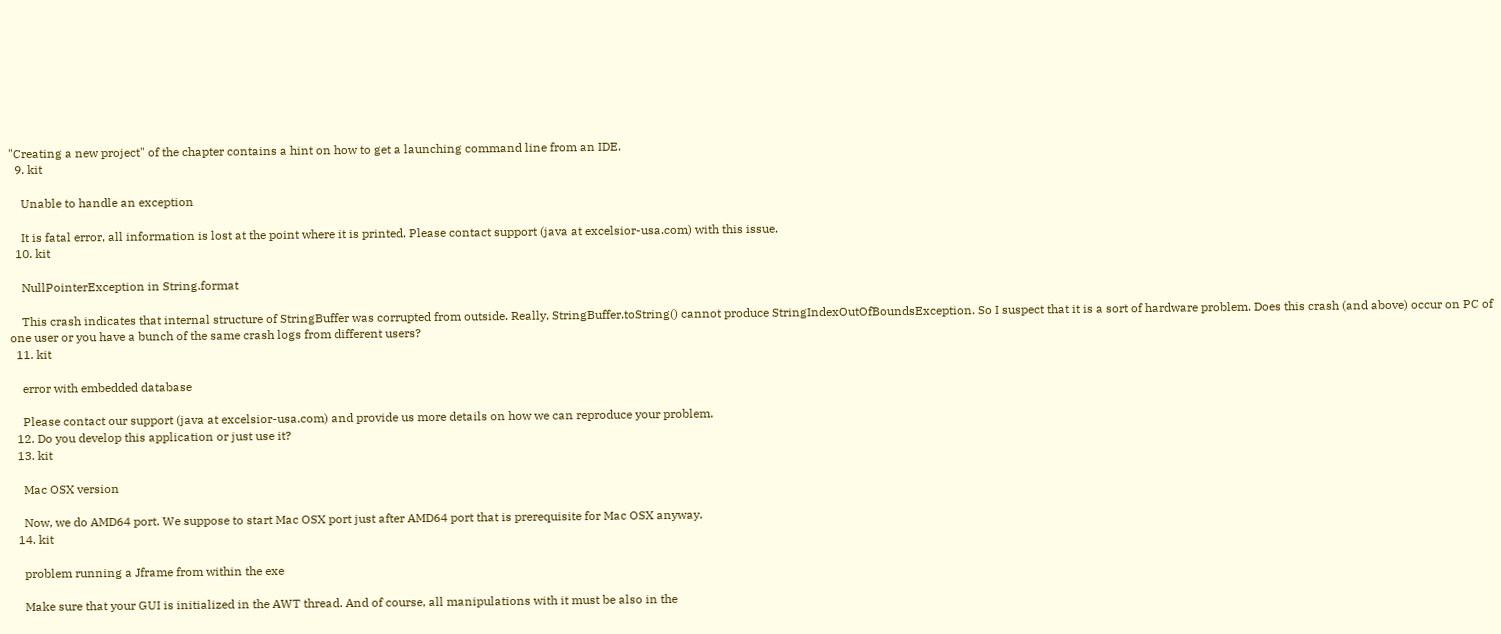"Creating a new project" of the chapter contains a hint on how to get a launching command line from an IDE.
  9. kit

    Unable to handle an exception

    It is fatal error, all information is lost at the point where it is printed. Please contact support (java at excelsior-usa.com) with this issue.
  10. kit

    NullPointerException in String.format

    This crash indicates that internal structure of StringBuffer was corrupted from outside. Really, StringBuffer.toString() cannot produce StringIndexOutOfBoundsException. So I suspect that it is a sort of hardware problem. Does this crash (and above) occur on PC of one user or you have a bunch of the same crash logs from different users?
  11. kit

    error with embedded database

    Please contact our support (java at excelsior-usa.com) and provide us more details on how we can reproduce your problem.
  12. Do you develop this application or just use it?
  13. kit

    Mac OSX version

    Now, we do AMD64 port. We suppose to start Mac OSX port just after AMD64 port that is prerequisite for Mac OSX anyway.
  14. kit

    problem running a Jframe from within the exe

    Make sure that your GUI is initialized in the AWT thread. And of course, all manipulations with it must be also in the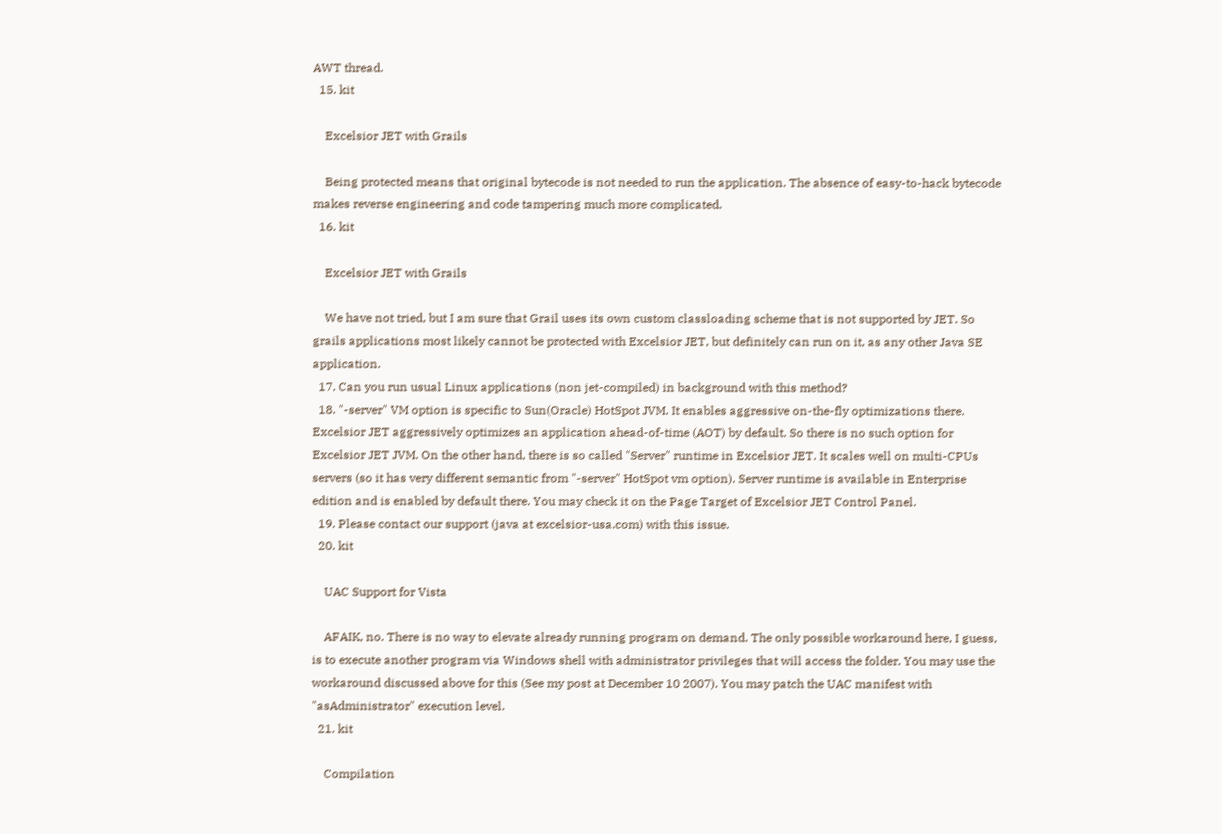AWT thread.
  15. kit

    Excelsior JET with Grails

    Being protected means that original bytecode is not needed to run the application. The absence of easy-to-hack bytecode makes reverse engineering and code tampering much more complicated.
  16. kit

    Excelsior JET with Grails

    We have not tried, but I am sure that Grail uses its own custom classloading scheme that is not supported by JET. So grails applications most likely cannot be protected with Excelsior JET, but definitely can run on it, as any other Java SE application.
  17. Can you run usual Linux applications (non jet-compiled) in background with this method?
  18. "-server" VM option is specific to Sun(Oracle) HotSpot JVM. It enables aggressive on-the-fly optimizations there. Excelsior JET aggressively optimizes an application ahead-of-time (AOT) by default. So there is no such option for Excelsior JET JVM. On the other hand, there is so called "Server" runtime in Excelsior JET. It scales well on multi-CPUs servers (so it has very different semantic from "-server" HotSpot vm option). Server runtime is available in Enterprise edition and is enabled by default there. You may check it on the Page Target of Excelsior JET Control Panel.
  19. Please contact our support (java at excelsior-usa.com) with this issue.
  20. kit

    UAC Support for Vista

    AFAIK, no. There is no way to elevate already running program on demand. The only possible workaround here, I guess, is to execute another program via Windows shell with administrator privileges that will access the folder. You may use the workaround discussed above for this (See my post at December 10 2007). You may patch the UAC manifest with "asAdministrator" execution level.
  21. kit

    Compilation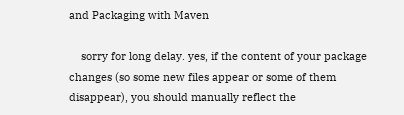and Packaging with Maven

    sorry for long delay. yes, if the content of your package changes (so some new files appear or some of them disappear), you should manually reflect the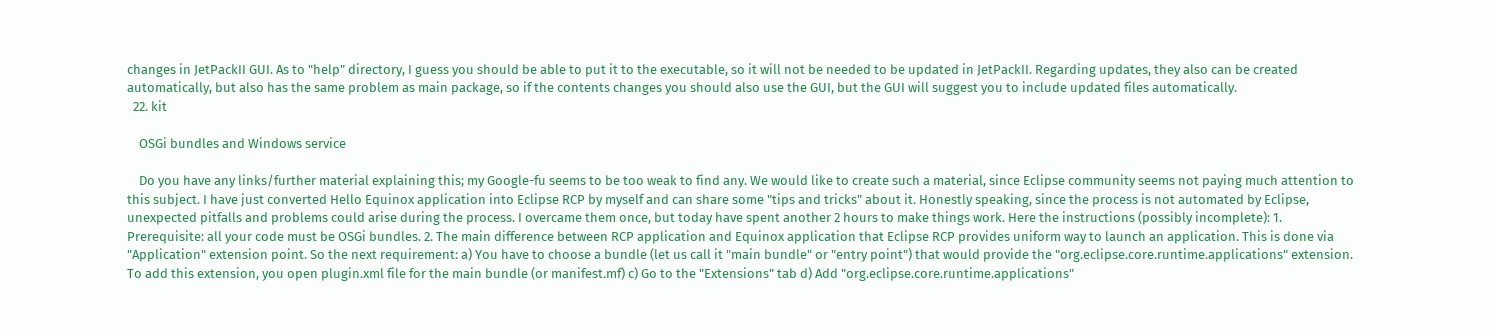changes in JetPackII GUI. As to "help" directory, I guess you should be able to put it to the executable, so it will not be needed to be updated in JetPackII. Regarding updates, they also can be created automatically, but also has the same problem as main package, so if the contents changes you should also use the GUI, but the GUI will suggest you to include updated files automatically.
  22. kit

    OSGi bundles and Windows service

    Do you have any links/further material explaining this; my Google-fu seems to be too weak to find any. We would like to create such a material, since Eclipse community seems not paying much attention to this subject. I have just converted Hello Equinox application into Eclipse RCP by myself and can share some "tips and tricks" about it. Honestly speaking, since the process is not automated by Eclipse, unexpected pitfalls and problems could arise during the process. I overcame them once, but today have spent another 2 hours to make things work. Here the instructions (possibly incomplete): 1. Prerequisite: all your code must be OSGi bundles. 2. The main difference between RCP application and Equinox application that Eclipse RCP provides uniform way to launch an application. This is done via "Application" extension point. So the next requirement: a) You have to choose a bundle (let us call it "main bundle" or "entry point") that would provide the "org.eclipse.core.runtime.applications" extension. To add this extension, you open plugin.xml file for the main bundle (or manifest.mf) c) Go to the "Extensions" tab d) Add "org.eclipse.core.runtime.applications"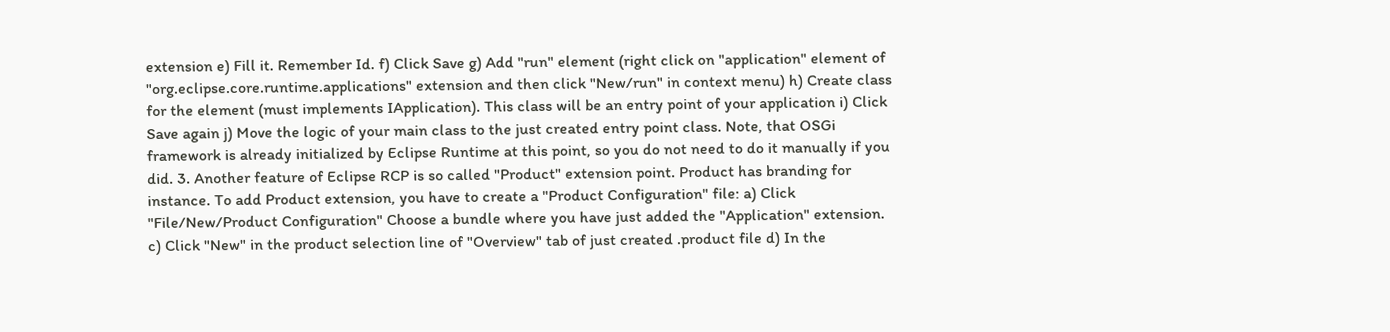extension e) Fill it. Remember Id. f) Click Save g) Add "run" element (right click on "application" element of "org.eclipse.core.runtime.applications" extension and then click "New/run" in context menu) h) Create class for the element (must implements IApplication). This class will be an entry point of your application i) Click Save again j) Move the logic of your main class to the just created entry point class. Note, that OSGi framework is already initialized by Eclipse Runtime at this point, so you do not need to do it manually if you did. 3. Another feature of Eclipse RCP is so called "Product" extension point. Product has branding for instance. To add Product extension, you have to create a "Product Configuration" file: a) Click "File/New/Product Configuration" Choose a bundle where you have just added the "Application" extension. c) Click "New" in the product selection line of "Overview" tab of just created .product file d) In the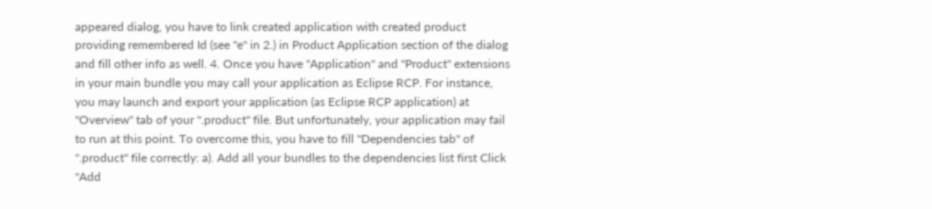appeared dialog, you have to link created application with created product providing remembered Id (see "e" in 2.) in Product Application section of the dialog and fill other info as well. 4. Once you have "Application" and "Product" extensions in your main bundle you may call your application as Eclipse RCP. For instance, you may launch and export your application (as Eclipse RCP application) at "Overview" tab of your ".product" file. But unfortunately, your application may fail to run at this point. To overcome this, you have to fill "Dependencies tab" of ".product" file correctly: a). Add all your bundles to the dependencies list first Click "Add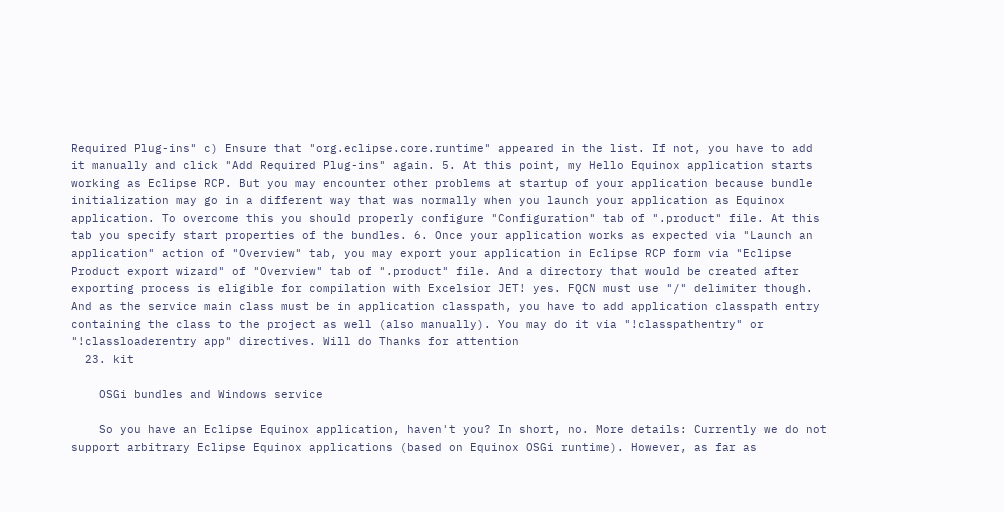Required Plug-ins" c) Ensure that "org.eclipse.core.runtime" appeared in the list. If not, you have to add it manually and click "Add Required Plug-ins" again. 5. At this point, my Hello Equinox application starts working as Eclipse RCP. But you may encounter other problems at startup of your application because bundle initialization may go in a different way that was normally when you launch your application as Equinox application. To overcome this you should properly configure "Configuration" tab of ".product" file. At this tab you specify start properties of the bundles. 6. Once your application works as expected via "Launch an application" action of "Overview" tab, you may export your application in Eclipse RCP form via "Eclipse Product export wizard" of "Overview" tab of ".product" file. And a directory that would be created after exporting process is eligible for compilation with Excelsior JET! yes. FQCN must use "/" delimiter though. And as the service main class must be in application classpath, you have to add application classpath entry containing the class to the project as well (also manually). You may do it via "!classpathentry" or "!classloaderentry app" directives. Will do Thanks for attention
  23. kit

    OSGi bundles and Windows service

    So you have an Eclipse Equinox application, haven't you? In short, no. More details: Currently we do not support arbitrary Eclipse Equinox applications (based on Equinox OSGi runtime). However, as far as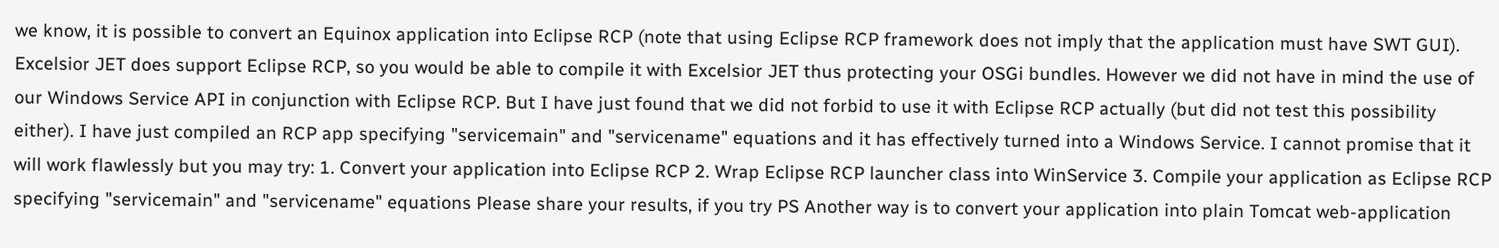we know, it is possible to convert an Equinox application into Eclipse RCP (note that using Eclipse RCP framework does not imply that the application must have SWT GUI). Excelsior JET does support Eclipse RCP, so you would be able to compile it with Excelsior JET thus protecting your OSGi bundles. However we did not have in mind the use of our Windows Service API in conjunction with Eclipse RCP. But I have just found that we did not forbid to use it with Eclipse RCP actually (but did not test this possibility either). I have just compiled an RCP app specifying "servicemain" and "servicename" equations and it has effectively turned into a Windows Service. I cannot promise that it will work flawlessly but you may try: 1. Convert your application into Eclipse RCP 2. Wrap Eclipse RCP launcher class into WinService 3. Compile your application as Eclipse RCP specifying "servicemain" and "servicename" equations Please share your results, if you try PS Another way is to convert your application into plain Tomcat web-application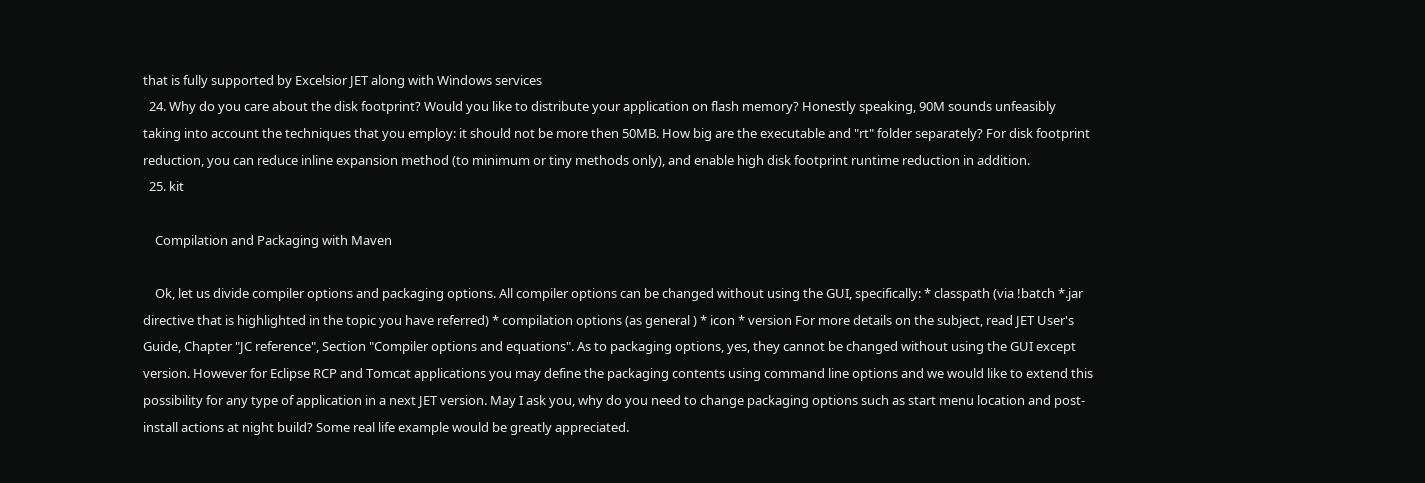that is fully supported by Excelsior JET along with Windows services
  24. Why do you care about the disk footprint? Would you like to distribute your application on flash memory? Honestly speaking, 90M sounds unfeasibly taking into account the techniques that you employ: it should not be more then 50MB. How big are the executable and "rt" folder separately? For disk footprint reduction, you can reduce inline expansion method (to minimum or tiny methods only), and enable high disk footprint runtime reduction in addition.
  25. kit

    Compilation and Packaging with Maven

    Ok, let us divide compiler options and packaging options. All compiler options can be changed without using the GUI, specifically: * classpath (via !batch *.jar directive that is highlighted in the topic you have referred) * compilation options (as general ) * icon * version For more details on the subject, read JET User's Guide, Chapter "JC reference", Section "Compiler options and equations". As to packaging options, yes, they cannot be changed without using the GUI except version. However for Eclipse RCP and Tomcat applications you may define the packaging contents using command line options and we would like to extend this possibility for any type of application in a next JET version. May I ask you, why do you need to change packaging options such as start menu location and post-install actions at night build? Some real life example would be greatly appreciated.